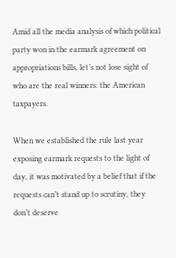Amid all the media analysis of which political party won in the earmark agreement on appropriations bills, let’s not lose sight of who are the real winners: the American taxpayers.

When we established the rule last year exposing earmark requests to the light of day, it was motivated by a belief that if the requests can’t stand up to scrutiny, they don’t deserve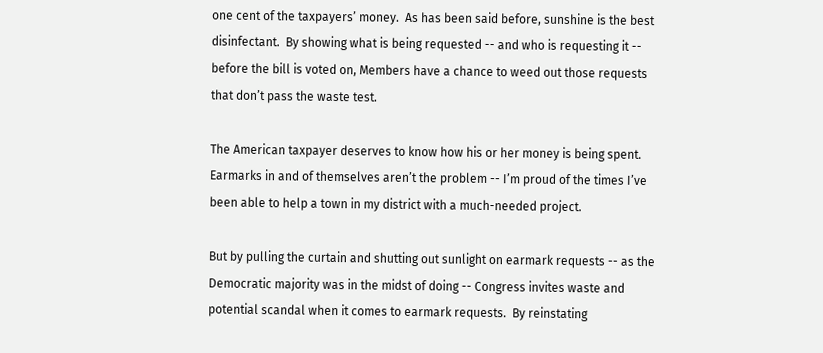one cent of the taxpayers’ money.  As has been said before, sunshine is the best disinfectant.  By showing what is being requested -- and who is requesting it -- before the bill is voted on, Members have a chance to weed out those requests that don’t pass the waste test.

The American taxpayer deserves to know how his or her money is being spent.  Earmarks in and of themselves aren’t the problem -- I’m proud of the times I’ve been able to help a town in my district with a much-needed project.

But by pulling the curtain and shutting out sunlight on earmark requests -- as the Democratic majority was in the midst of doing -- Congress invites waste and potential scandal when it comes to earmark requests.  By reinstating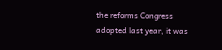the reforms Congress adopted last year, it was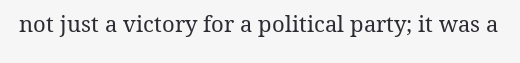not just a victory for a political party; it was a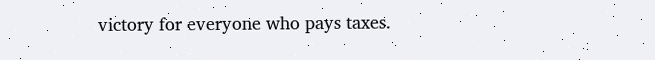victory for everyone who pays taxes.